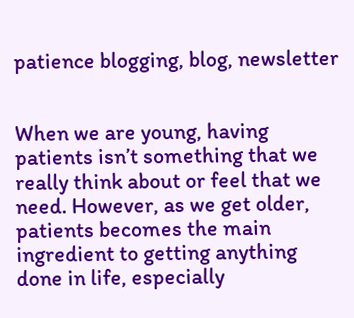patience blogging, blog, newsletter


When we are young, having patients isn’t something that we really think about or feel that we need. However, as we get older, patients becomes the main ingredient to getting anything done in life, especially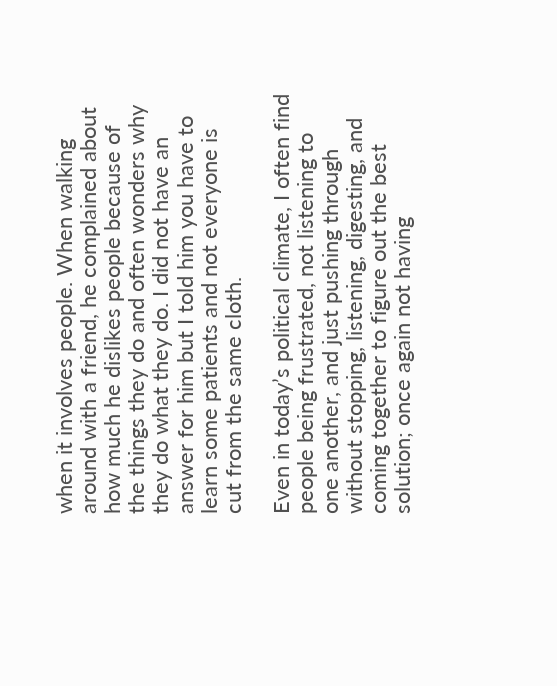when it involves people. When walking around with a friend, he complained about how much he dislikes people because of the things they do and often wonders why they do what they do. I did not have an answer for him but I told him you have to learn some patients and not everyone is cut from the same cloth.

Even in today’s political climate, I often find people being frustrated, not listening to one another, and just pushing through without stopping, listening, digesting, and coming together to figure out the best solution; once again not having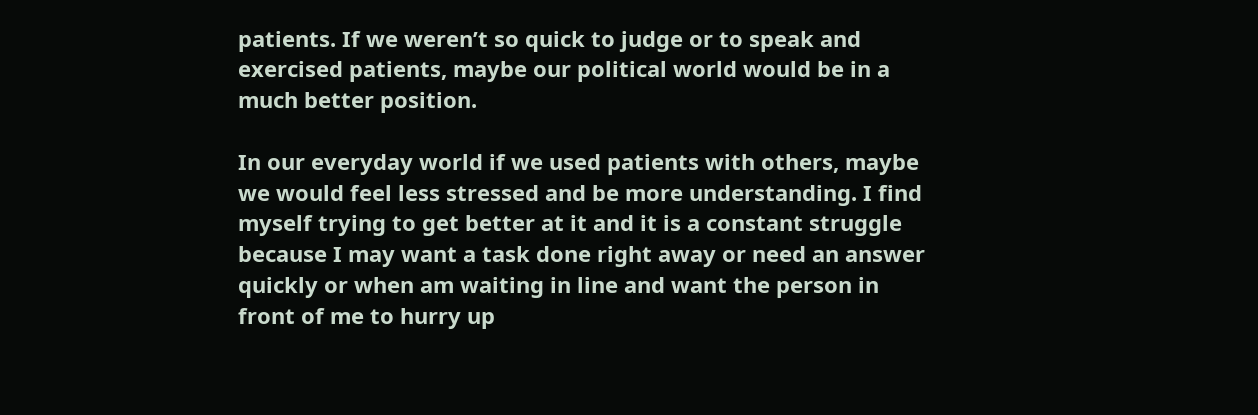patients. If we weren’t so quick to judge or to speak and exercised patients, maybe our political world would be in a much better position.

In our everyday world if we used patients with others, maybe we would feel less stressed and be more understanding. I find myself trying to get better at it and it is a constant struggle because I may want a task done right away or need an answer quickly or when am waiting in line and want the person in front of me to hurry up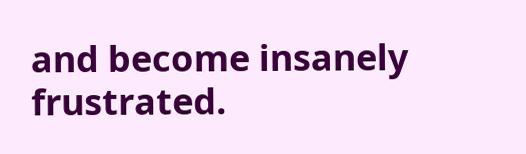and become insanely frustrated.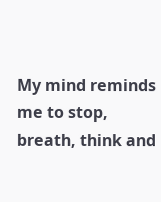My mind reminds me to stop, breath, think and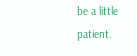be a little patient.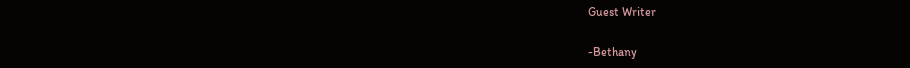Guest Writer

-Bethany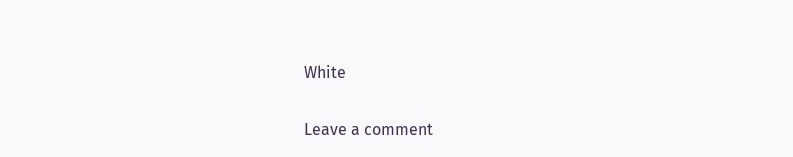White

Leave a comment